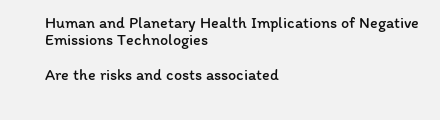Human and Planetary Health Implications of Negative Emissions Technologies

Are the risks and costs associated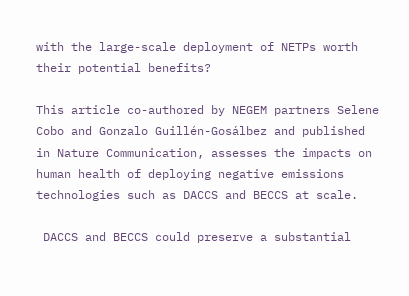with the large-scale deployment of NETPs worth their potential benefits?

This article co-authored by NEGEM partners Selene Cobo and Gonzalo Guillén-Gosálbez and published in Nature Communication, assesses the impacts on human health of deploying negative emissions technologies such as DACCS and BECCS at scale.

 DACCS and BECCS could preserve a substantial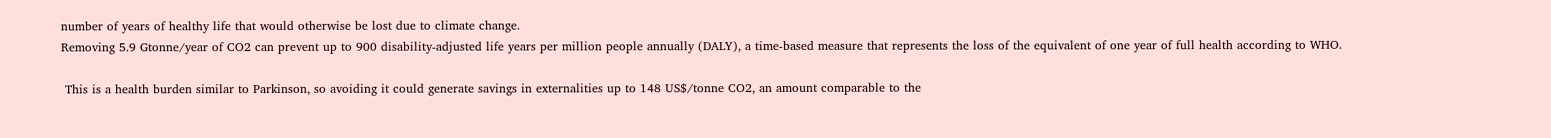number of years of healthy life that would otherwise be lost due to climate change.
Removing 5.9 Gtonne/year of CO2 can prevent up to 900 disability-adjusted life years per million people annually (DALY), a time-based measure that represents the loss of the equivalent of one year of full health according to WHO.

 This is a health burden similar to Parkinson, so avoiding it could generate savings in externalities up to 148 US$/tonne CO2, an amount comparable to the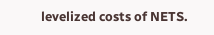levelized costs of NETS.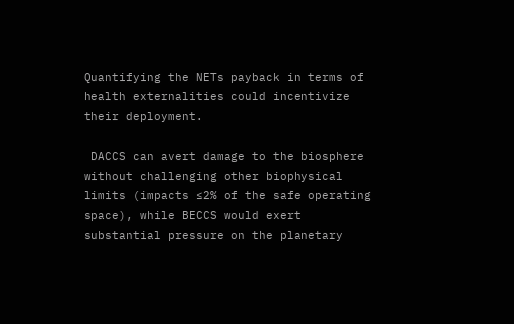Quantifying the NETs payback in terms of health externalities could incentivize their deployment.

 DACCS can avert damage to the biosphere without challenging other biophysical limits (impacts ≤2% of the safe operating space), while BECCS would exert substantial pressure on the planetary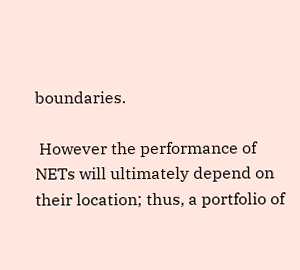boundaries.

 However the performance of NETs will ultimately depend on their location; thus, a portfolio of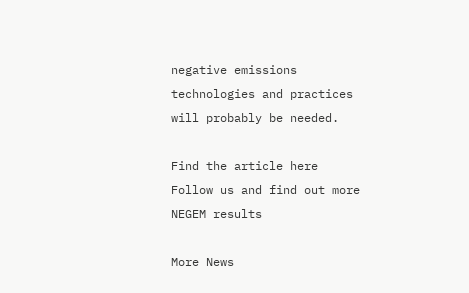negative emissions technologies and practices will probably be needed.

Find the article here
Follow us and find out more NEGEM results

More News